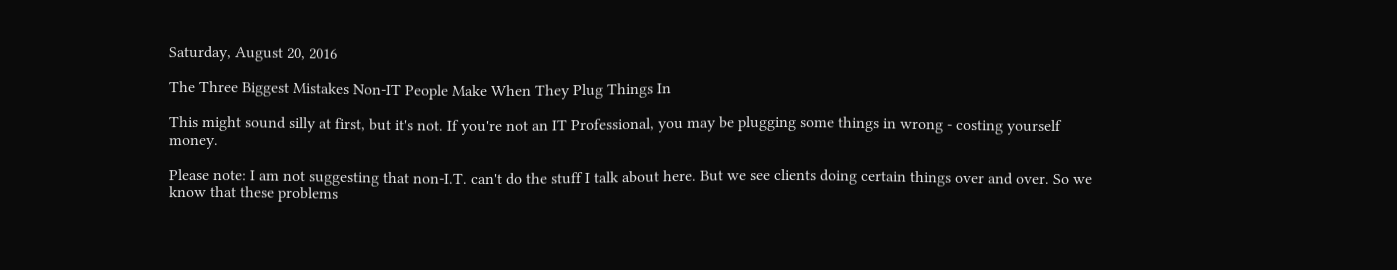Saturday, August 20, 2016

The Three Biggest Mistakes Non-IT People Make When They Plug Things In

This might sound silly at first, but it's not. If you're not an IT Professional, you may be plugging some things in wrong - costing yourself money.

Please note: I am not suggesting that non-I.T. can't do the stuff I talk about here. But we see clients doing certain things over and over. So we know that these problems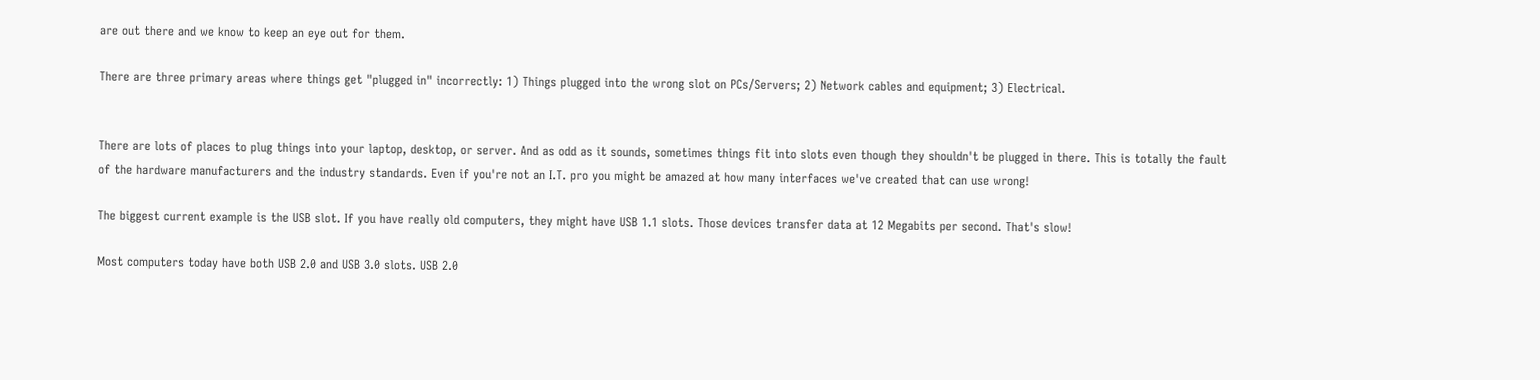are out there and we know to keep an eye out for them.

There are three primary areas where things get "plugged in" incorrectly: 1) Things plugged into the wrong slot on PCs/Servers; 2) Network cables and equipment; 3) Electrical.


There are lots of places to plug things into your laptop, desktop, or server. And as odd as it sounds, sometimes things fit into slots even though they shouldn't be plugged in there. This is totally the fault of the hardware manufacturers and the industry standards. Even if you're not an I.T. pro you might be amazed at how many interfaces we've created that can use wrong!

The biggest current example is the USB slot. If you have really old computers, they might have USB 1.1 slots. Those devices transfer data at 12 Megabits per second. That's slow!

Most computers today have both USB 2.0 and USB 3.0 slots. USB 2.0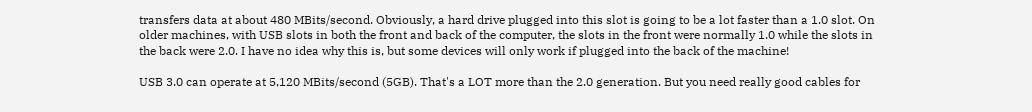transfers data at about 480 MBits/second. Obviously, a hard drive plugged into this slot is going to be a lot faster than a 1.0 slot. On older machines, with USB slots in both the front and back of the computer, the slots in the front were normally 1.0 while the slots in the back were 2.0. I have no idea why this is, but some devices will only work if plugged into the back of the machine!

USB 3.0 can operate at 5,120 MBits/second (5GB). That's a LOT more than the 2.0 generation. But you need really good cables for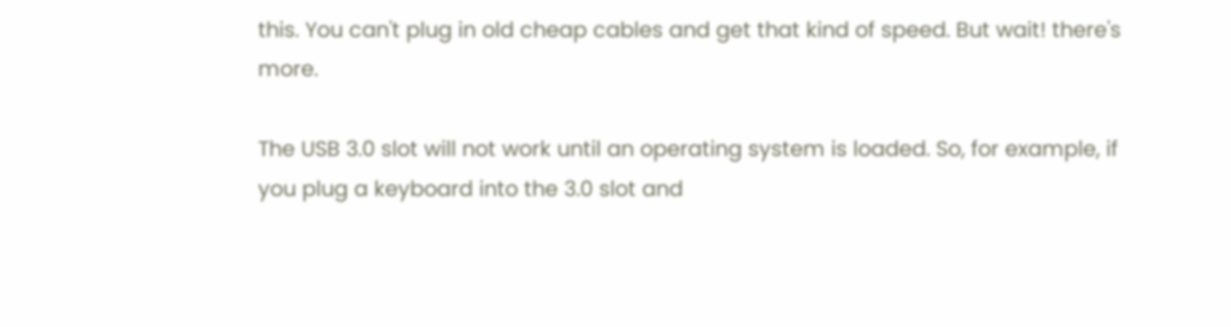this. You can't plug in old cheap cables and get that kind of speed. But wait! there's more.

The USB 3.0 slot will not work until an operating system is loaded. So, for example, if you plug a keyboard into the 3.0 slot and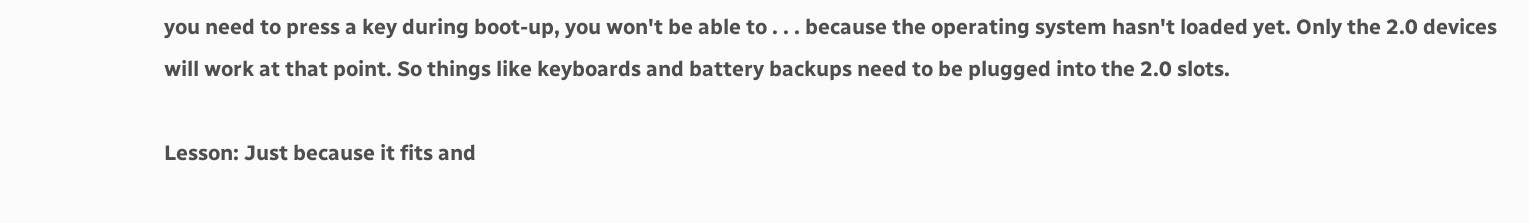you need to press a key during boot-up, you won't be able to . . . because the operating system hasn't loaded yet. Only the 2.0 devices will work at that point. So things like keyboards and battery backups need to be plugged into the 2.0 slots.

Lesson: Just because it fits and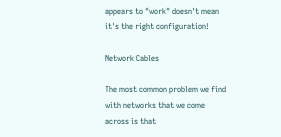appears to "work" doesn't mean it's the right configuration!

Network Cables

The most common problem we find with networks that we come across is that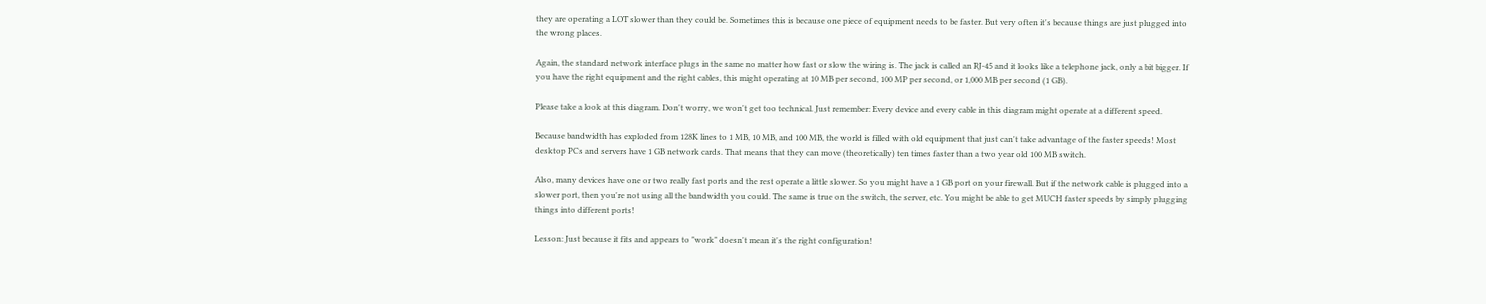they are operating a LOT slower than they could be. Sometimes this is because one piece of equipment needs to be faster. But very often it's because things are just plugged into the wrong places.

Again, the standard network interface plugs in the same no matter how fast or slow the wiring is. The jack is called an RJ-45 and it looks like a telephone jack, only a bit bigger. If you have the right equipment and the right cables, this might operating at 10 MB per second, 100 MP per second, or 1,000 MB per second (1 GB).

Please take a look at this diagram. Don't worry, we won't get too technical. Just remember: Every device and every cable in this diagram might operate at a different speed.

Because bandwidth has exploded from 128K lines to 1 MB, 10 MB, and 100 MB, the world is filled with old equipment that just can't take advantage of the faster speeds! Most desktop PCs and servers have 1 GB network cards. That means that they can move (theoretically) ten times faster than a two year old 100 MB switch.

Also, many devices have one or two really fast ports and the rest operate a little slower. So you might have a 1 GB port on your firewall. But if the network cable is plugged into a slower port, then you're not using all the bandwidth you could. The same is true on the switch, the server, etc. You might be able to get MUCH faster speeds by simply plugging things into different ports!

Lesson: Just because it fits and appears to "work" doesn't mean it's the right configuration!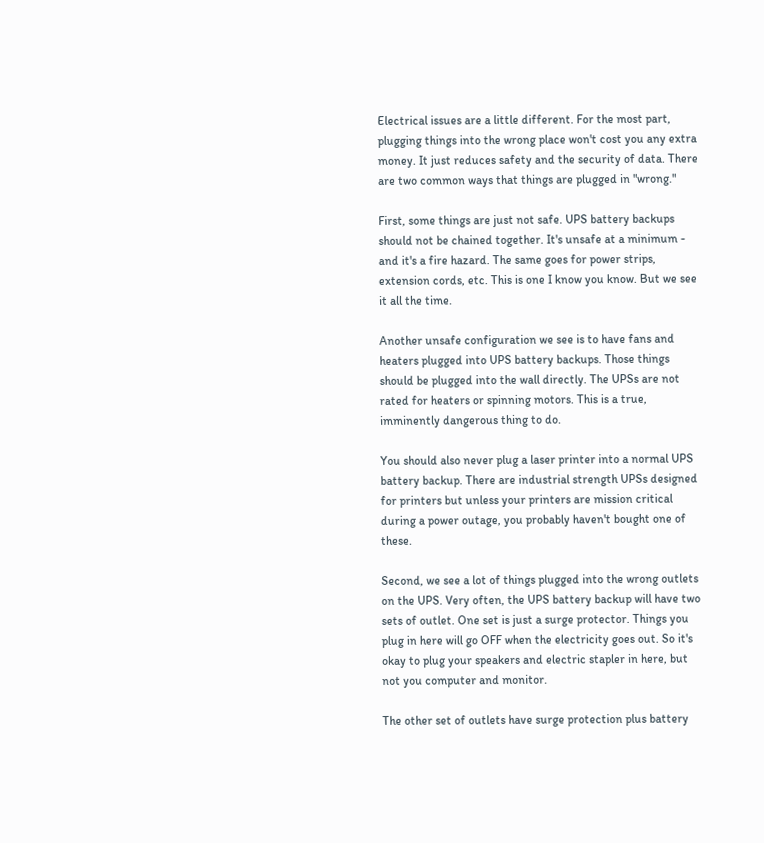Electrical issues are a little different. For the most part, plugging things into the wrong place won't cost you any extra money. It just reduces safety and the security of data. There are two common ways that things are plugged in "wrong."

First, some things are just not safe. UPS battery backups should not be chained together. It's unsafe at a minimum - and it's a fire hazard. The same goes for power strips, extension cords, etc. This is one I know you know. But we see it all the time.

Another unsafe configuration we see is to have fans and heaters plugged into UPS battery backups. Those things should be plugged into the wall directly. The UPSs are not rated for heaters or spinning motors. This is a true, imminently dangerous thing to do.

You should also never plug a laser printer into a normal UPS battery backup. There are industrial strength UPSs designed for printers but unless your printers are mission critical during a power outage, you probably haven't bought one of these.

Second, we see a lot of things plugged into the wrong outlets on the UPS. Very often, the UPS battery backup will have two sets of outlet. One set is just a surge protector. Things you plug in here will go OFF when the electricity goes out. So it's okay to plug your speakers and electric stapler in here, but not you computer and monitor.

The other set of outlets have surge protection plus battery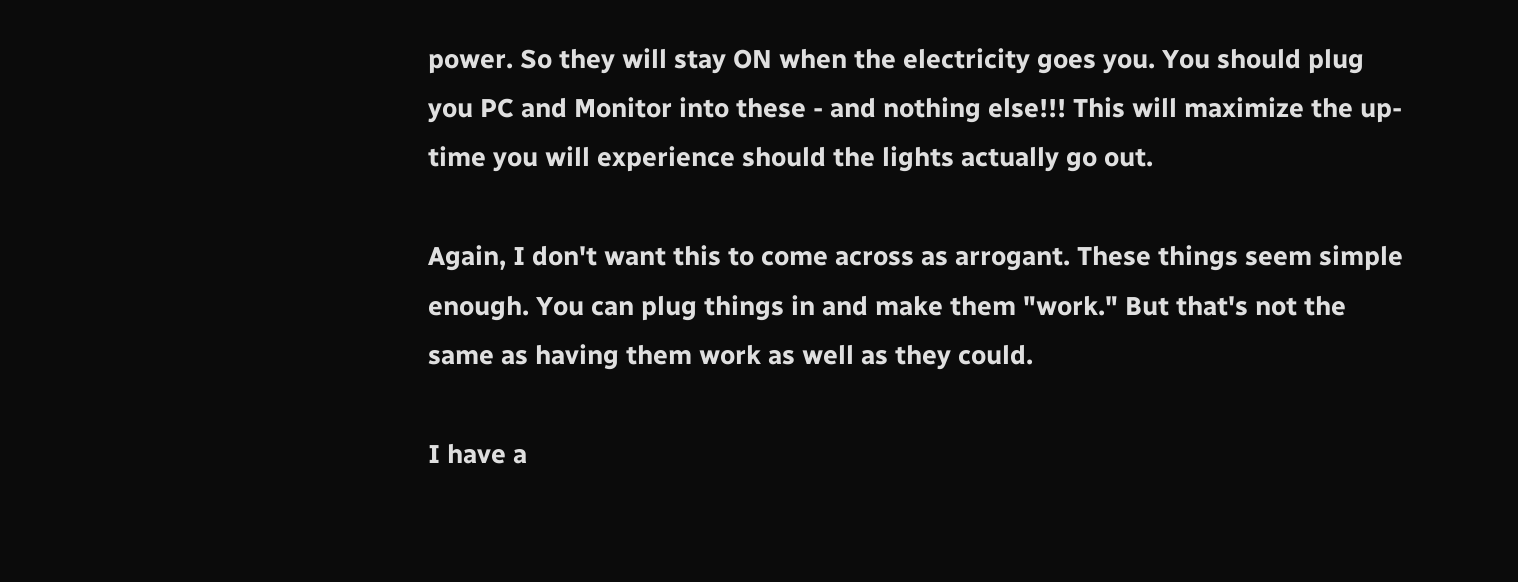power. So they will stay ON when the electricity goes you. You should plug you PC and Monitor into these - and nothing else!!! This will maximize the up-time you will experience should the lights actually go out.

Again, I don't want this to come across as arrogant. These things seem simple enough. You can plug things in and make them "work." But that's not the same as having them work as well as they could.

I have a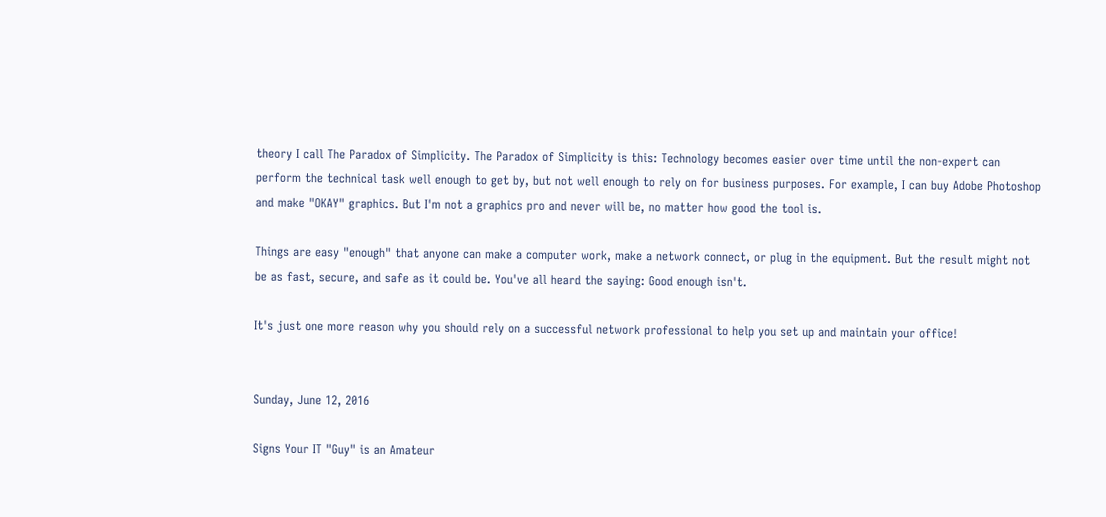theory I call The Paradox of Simplicity. The Paradox of Simplicity is this: Technology becomes easier over time until the non-expert can perform the technical task well enough to get by, but not well enough to rely on for business purposes. For example, I can buy Adobe Photoshop and make "OKAY" graphics. But I'm not a graphics pro and never will be, no matter how good the tool is.

Things are easy "enough" that anyone can make a computer work, make a network connect, or plug in the equipment. But the result might not be as fast, secure, and safe as it could be. You've all heard the saying: Good enough isn't.

It's just one more reason why you should rely on a successful network professional to help you set up and maintain your office!


Sunday, June 12, 2016

Signs Your IT "Guy" is an Amateur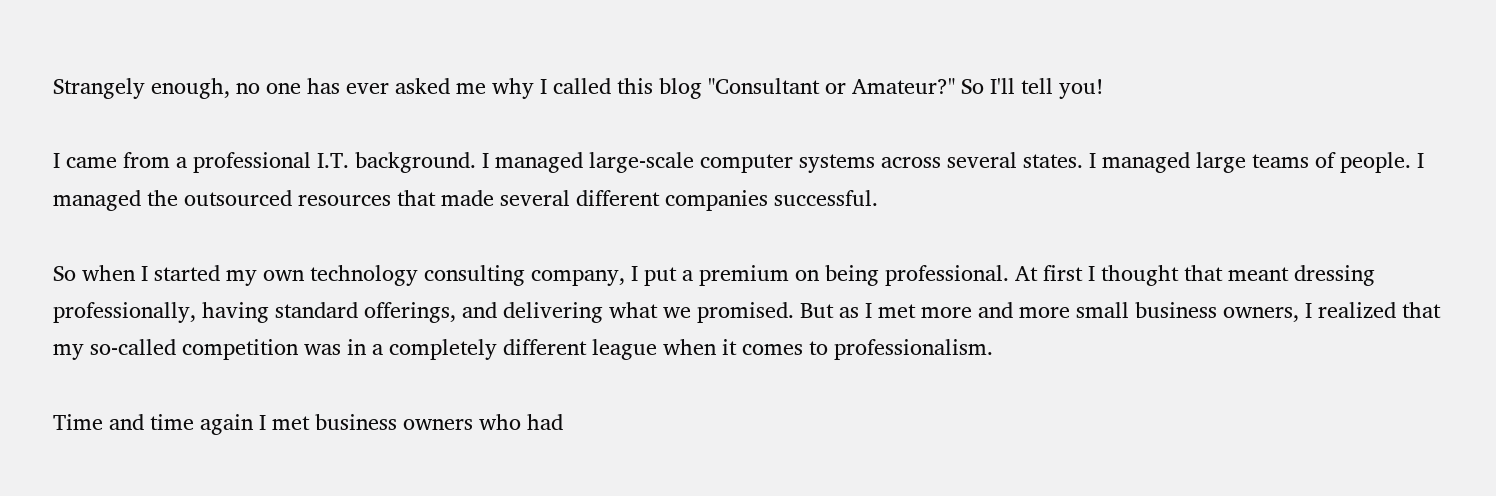Strangely enough, no one has ever asked me why I called this blog "Consultant or Amateur?" So I'll tell you!

I came from a professional I.T. background. I managed large-scale computer systems across several states. I managed large teams of people. I managed the outsourced resources that made several different companies successful.

So when I started my own technology consulting company, I put a premium on being professional. At first I thought that meant dressing professionally, having standard offerings, and delivering what we promised. But as I met more and more small business owners, I realized that my so-called competition was in a completely different league when it comes to professionalism.

Time and time again I met business owners who had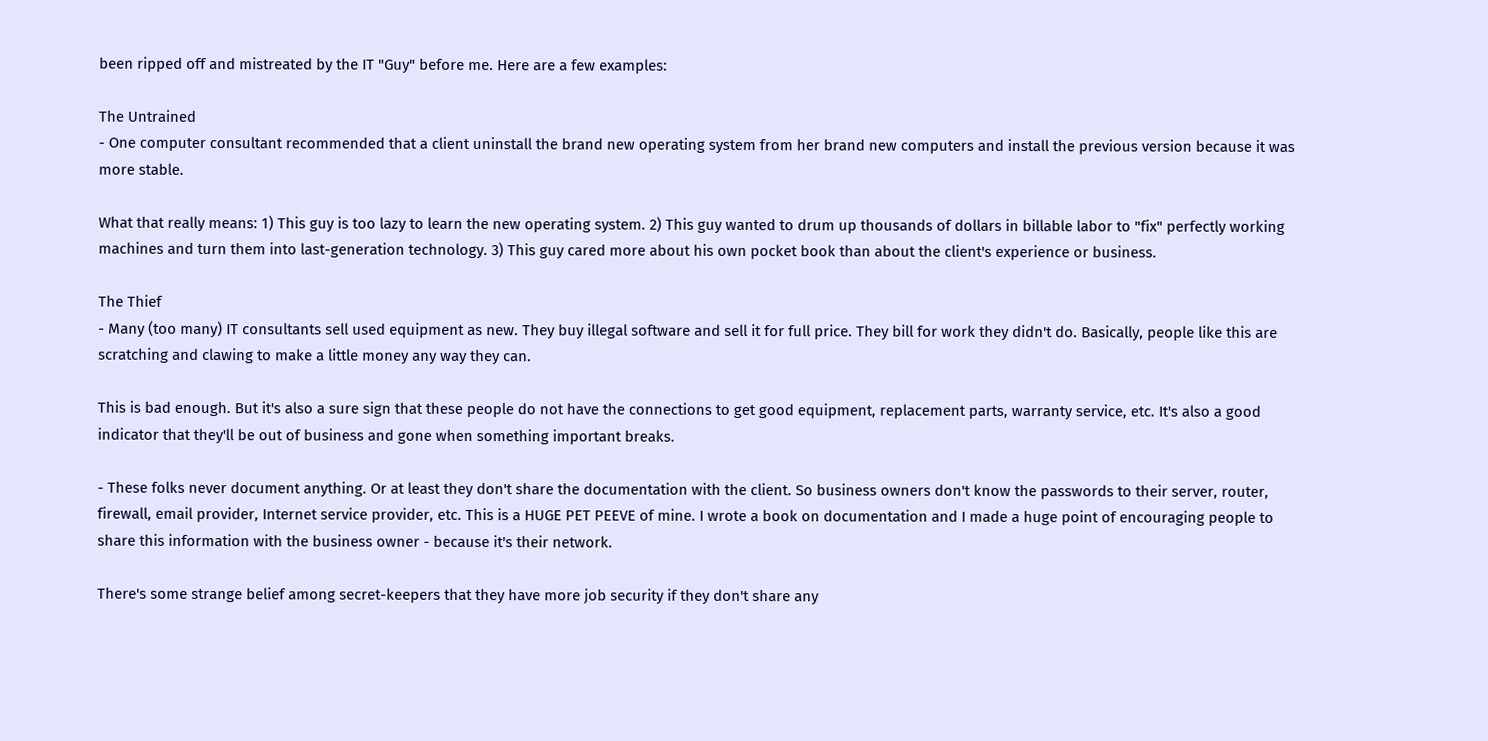been ripped off and mistreated by the IT "Guy" before me. Here are a few examples:

The Untrained
- One computer consultant recommended that a client uninstall the brand new operating system from her brand new computers and install the previous version because it was more stable.

What that really means: 1) This guy is too lazy to learn the new operating system. 2) This guy wanted to drum up thousands of dollars in billable labor to "fix" perfectly working machines and turn them into last-generation technology. 3) This guy cared more about his own pocket book than about the client's experience or business.

The Thief
- Many (too many) IT consultants sell used equipment as new. They buy illegal software and sell it for full price. They bill for work they didn't do. Basically, people like this are scratching and clawing to make a little money any way they can.

This is bad enough. But it's also a sure sign that these people do not have the connections to get good equipment, replacement parts, warranty service, etc. It's also a good indicator that they'll be out of business and gone when something important breaks.

- These folks never document anything. Or at least they don't share the documentation with the client. So business owners don't know the passwords to their server, router, firewall, email provider, Internet service provider, etc. This is a HUGE PET PEEVE of mine. I wrote a book on documentation and I made a huge point of encouraging people to share this information with the business owner - because it's their network.

There's some strange belief among secret-keepers that they have more job security if they don't share any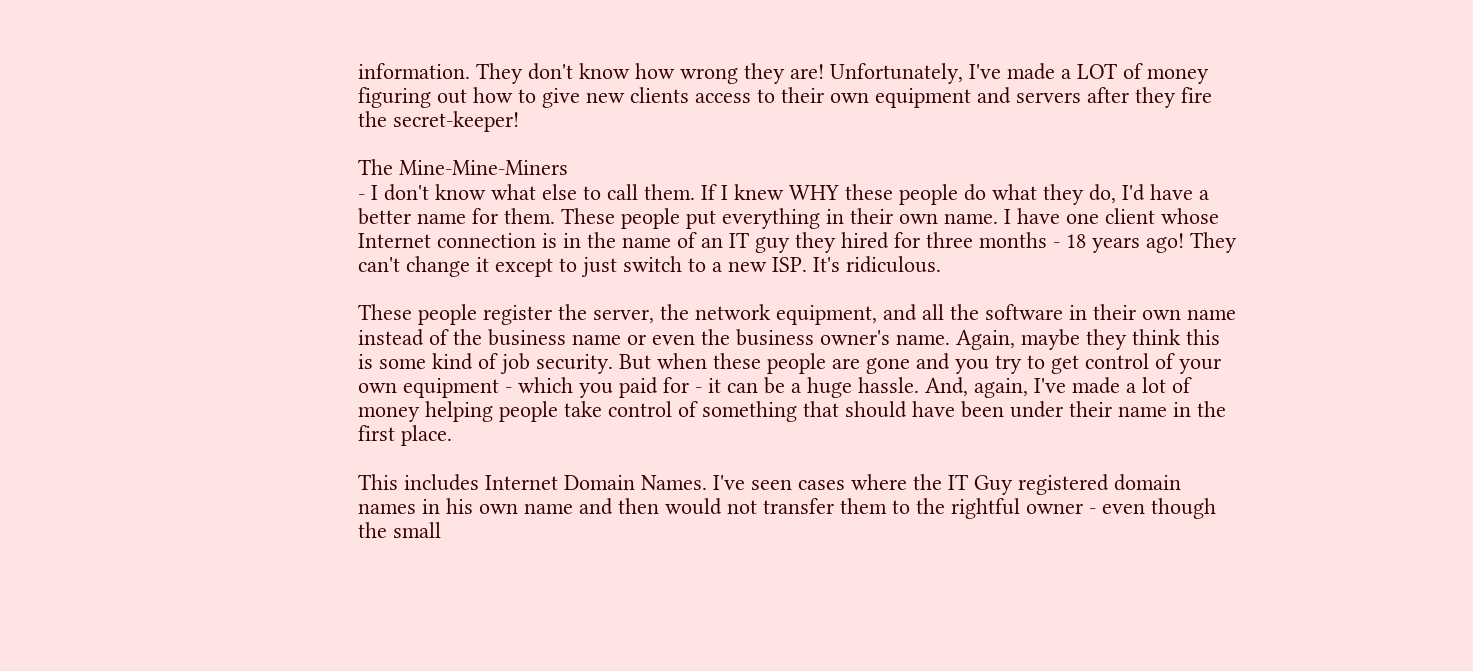information. They don't know how wrong they are! Unfortunately, I've made a LOT of money figuring out how to give new clients access to their own equipment and servers after they fire the secret-keeper!

The Mine-Mine-Miners
- I don't know what else to call them. If I knew WHY these people do what they do, I'd have a better name for them. These people put everything in their own name. I have one client whose Internet connection is in the name of an IT guy they hired for three months - 18 years ago! They can't change it except to just switch to a new ISP. It's ridiculous.

These people register the server, the network equipment, and all the software in their own name instead of the business name or even the business owner's name. Again, maybe they think this is some kind of job security. But when these people are gone and you try to get control of your own equipment - which you paid for - it can be a huge hassle. And, again, I've made a lot of money helping people take control of something that should have been under their name in the first place.

This includes Internet Domain Names. I've seen cases where the IT Guy registered domain names in his own name and then would not transfer them to the rightful owner - even though the small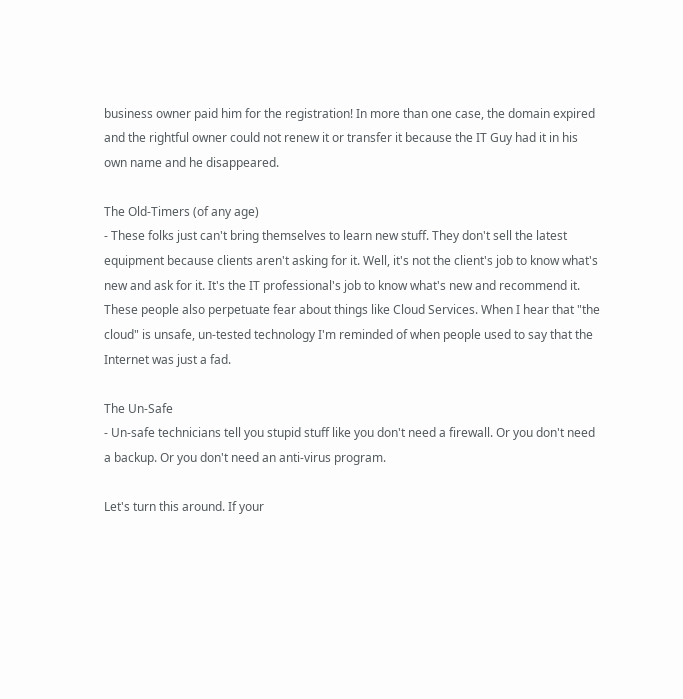business owner paid him for the registration! In more than one case, the domain expired and the rightful owner could not renew it or transfer it because the IT Guy had it in his own name and he disappeared.

The Old-Timers (of any age)
- These folks just can't bring themselves to learn new stuff. They don't sell the latest equipment because clients aren't asking for it. Well, it's not the client's job to know what's new and ask for it. It's the IT professional's job to know what's new and recommend it. These people also perpetuate fear about things like Cloud Services. When I hear that "the cloud" is unsafe, un-tested technology I'm reminded of when people used to say that the Internet was just a fad.

The Un-Safe
- Un-safe technicians tell you stupid stuff like you don't need a firewall. Or you don't need a backup. Or you don't need an anti-virus program.

Let's turn this around. If your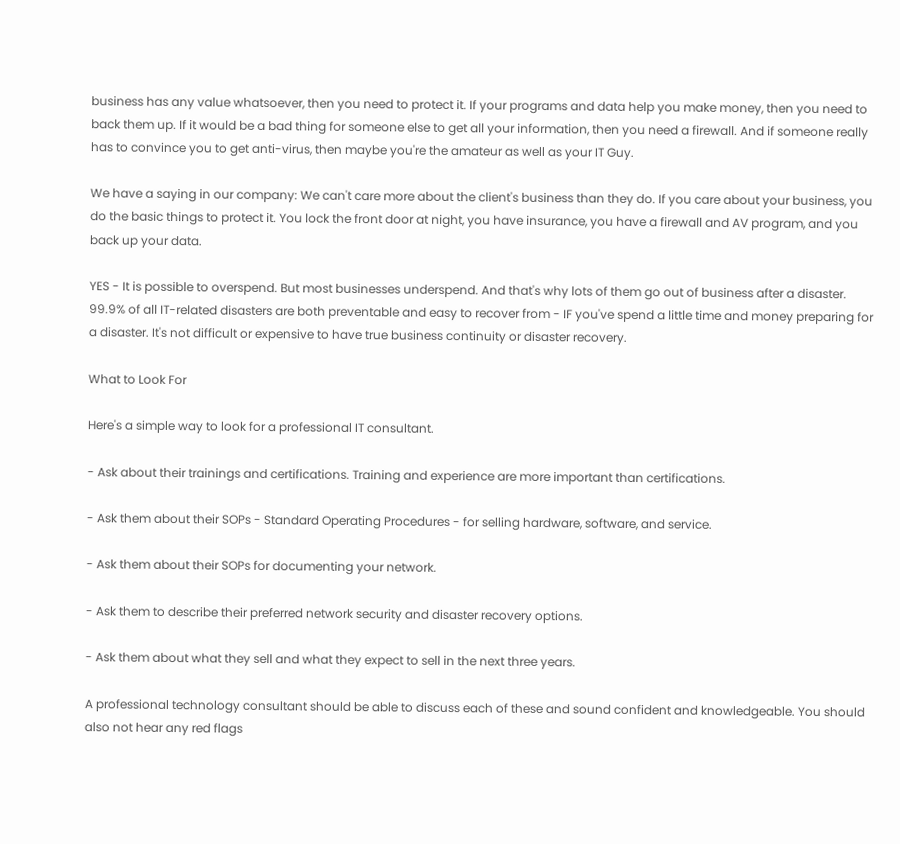business has any value whatsoever, then you need to protect it. If your programs and data help you make money, then you need to back them up. If it would be a bad thing for someone else to get all your information, then you need a firewall. And if someone really has to convince you to get anti-virus, then maybe you're the amateur as well as your IT Guy.

We have a saying in our company: We can't care more about the client's business than they do. If you care about your business, you do the basic things to protect it. You lock the front door at night, you have insurance, you have a firewall and AV program, and you back up your data.

YES - It is possible to overspend. But most businesses underspend. And that's why lots of them go out of business after a disaster. 99.9% of all IT-related disasters are both preventable and easy to recover from - IF you've spend a little time and money preparing for a disaster. It's not difficult or expensive to have true business continuity or disaster recovery.

What to Look For

Here's a simple way to look for a professional IT consultant.

- Ask about their trainings and certifications. Training and experience are more important than certifications.

- Ask them about their SOPs - Standard Operating Procedures - for selling hardware, software, and service.

- Ask them about their SOPs for documenting your network.

- Ask them to describe their preferred network security and disaster recovery options.

- Ask them about what they sell and what they expect to sell in the next three years.

A professional technology consultant should be able to discuss each of these and sound confident and knowledgeable. You should also not hear any red flags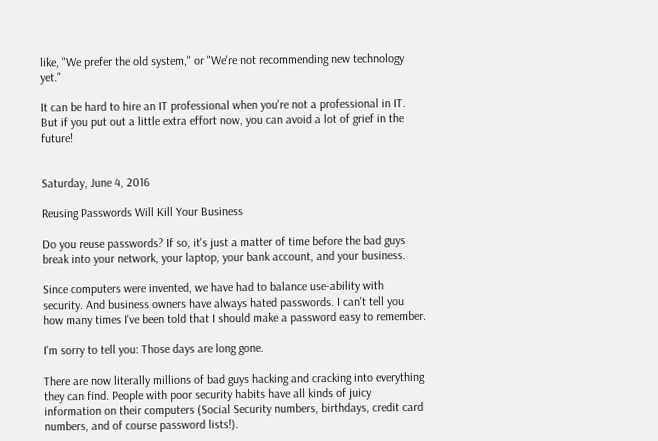like, "We prefer the old system," or "We're not recommending new technology yet."

It can be hard to hire an IT professional when you're not a professional in IT. But if you put out a little extra effort now, you can avoid a lot of grief in the future!


Saturday, June 4, 2016

Reusing Passwords Will Kill Your Business

Do you reuse passwords? If so, it's just a matter of time before the bad guys break into your network, your laptop, your bank account, and your business.

Since computers were invented, we have had to balance use-ability with security. And business owners have always hated passwords. I can't tell you how many times I've been told that I should make a password easy to remember.

I'm sorry to tell you: Those days are long gone.

There are now literally millions of bad guys hacking and cracking into everything they can find. People with poor security habits have all kinds of juicy information on their computers (Social Security numbers, birthdays, credit card numbers, and of course password lists!).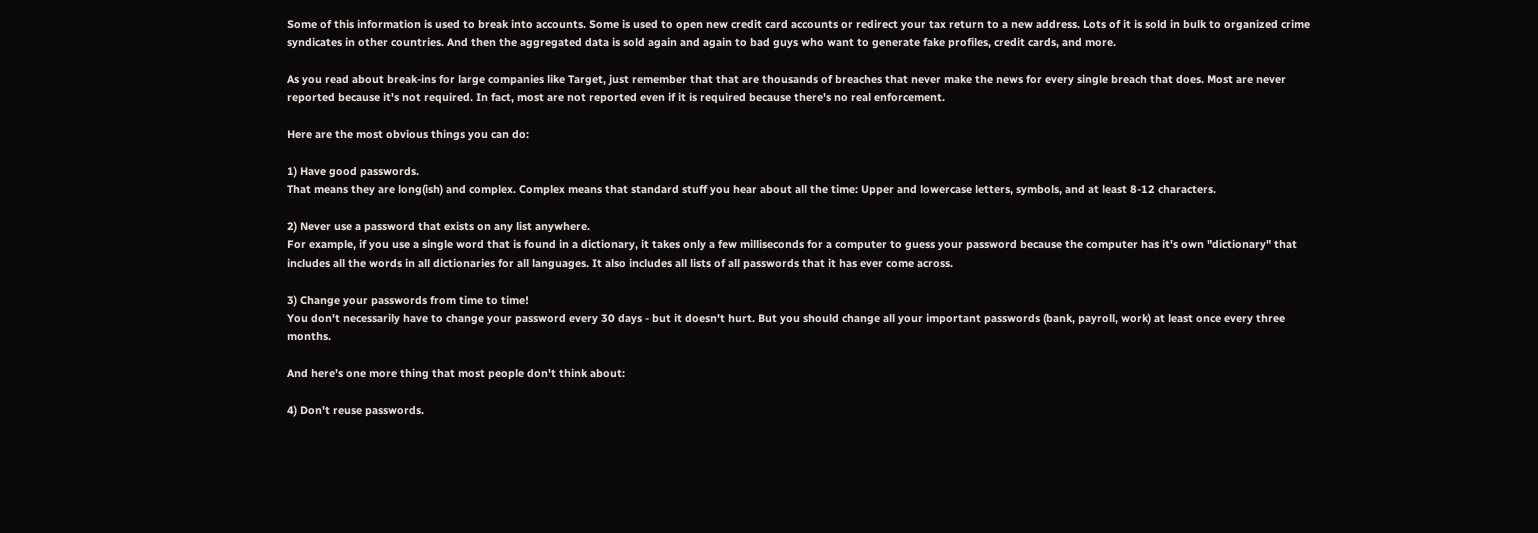Some of this information is used to break into accounts. Some is used to open new credit card accounts or redirect your tax return to a new address. Lots of it is sold in bulk to organized crime syndicates in other countries. And then the aggregated data is sold again and again to bad guys who want to generate fake profiles, credit cards, and more.

As you read about break-ins for large companies like Target, just remember that that are thousands of breaches that never make the news for every single breach that does. Most are never reported because it's not required. In fact, most are not reported even if it is required because there's no real enforcement.

Here are the most obvious things you can do:

1) Have good passwords.
That means they are long(ish) and complex. Complex means that standard stuff you hear about all the time: Upper and lowercase letters, symbols, and at least 8-12 characters.

2) Never use a password that exists on any list anywhere.
For example, if you use a single word that is found in a dictionary, it takes only a few milliseconds for a computer to guess your password because the computer has it's own "dictionary" that includes all the words in all dictionaries for all languages. It also includes all lists of all passwords that it has ever come across.

3) Change your passwords from time to time!
You don't necessarily have to change your password every 30 days - but it doesn't hurt. But you should change all your important passwords (bank, payroll, work) at least once every three months.

And here's one more thing that most people don't think about:

4) Don't reuse passwords.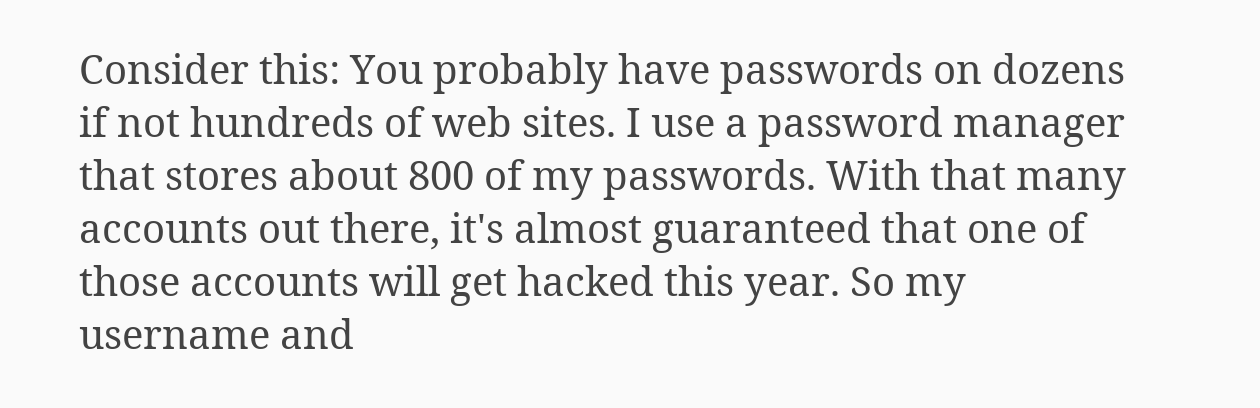Consider this: You probably have passwords on dozens if not hundreds of web sites. I use a password manager that stores about 800 of my passwords. With that many accounts out there, it's almost guaranteed that one of those accounts will get hacked this year. So my username and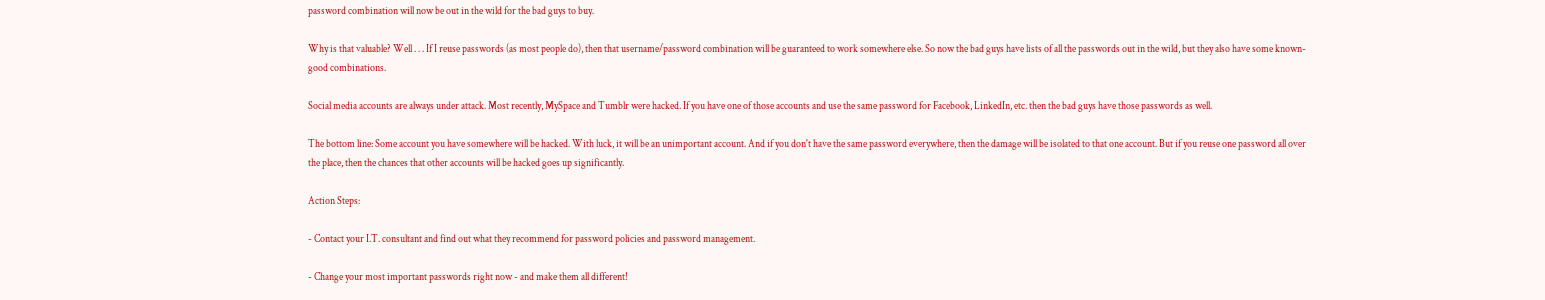password combination will now be out in the wild for the bad guys to buy.

Why is that valuable? Well . . . If I reuse passwords (as most people do), then that username/password combination will be guaranteed to work somewhere else. So now the bad guys have lists of all the passwords out in the wild, but they also have some known-good combinations.

Social media accounts are always under attack. Most recently, MySpace and Tumblr were hacked. If you have one of those accounts and use the same password for Facebook, LinkedIn, etc. then the bad guys have those passwords as well.

The bottom line: Some account you have somewhere will be hacked. With luck, it will be an unimportant account. And if you don't have the same password everywhere, then the damage will be isolated to that one account. But if you reuse one password all over the place, then the chances that other accounts will be hacked goes up significantly.

Action Steps:

- Contact your I.T. consultant and find out what they recommend for password policies and password management.

- Change your most important passwords right now - and make them all different!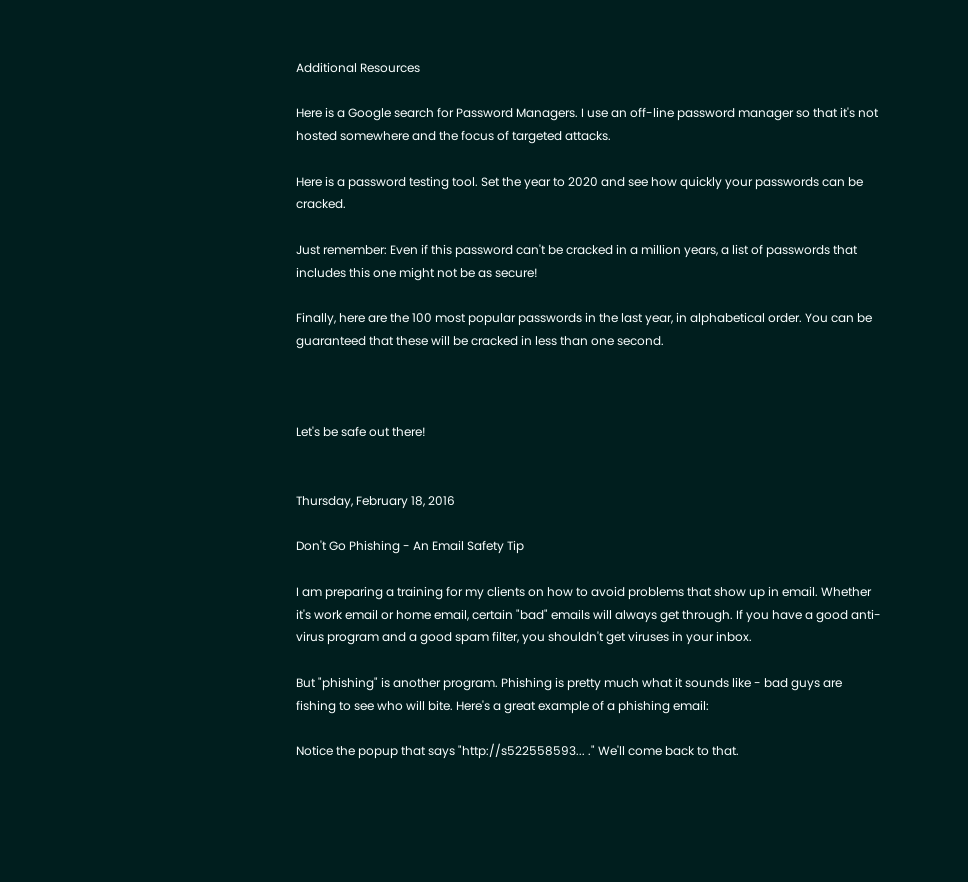Additional Resources

Here is a Google search for Password Managers. I use an off-line password manager so that it's not hosted somewhere and the focus of targeted attacks.

Here is a password testing tool. Set the year to 2020 and see how quickly your passwords can be cracked.

Just remember: Even if this password can't be cracked in a million years, a list of passwords that includes this one might not be as secure!

Finally, here are the 100 most popular passwords in the last year, in alphabetical order. You can be guaranteed that these will be cracked in less than one second.



Let's be safe out there!


Thursday, February 18, 2016

Don't Go Phishing - An Email Safety Tip

I am preparing a training for my clients on how to avoid problems that show up in email. Whether it's work email or home email, certain "bad" emails will always get through. If you have a good anti-virus program and a good spam filter, you shouldn't get viruses in your inbox.

But "phishing" is another program. Phishing is pretty much what it sounds like - bad guys are fishing to see who will bite. Here's a great example of a phishing email:

Notice the popup that says "http://s522558593... ." We'll come back to that.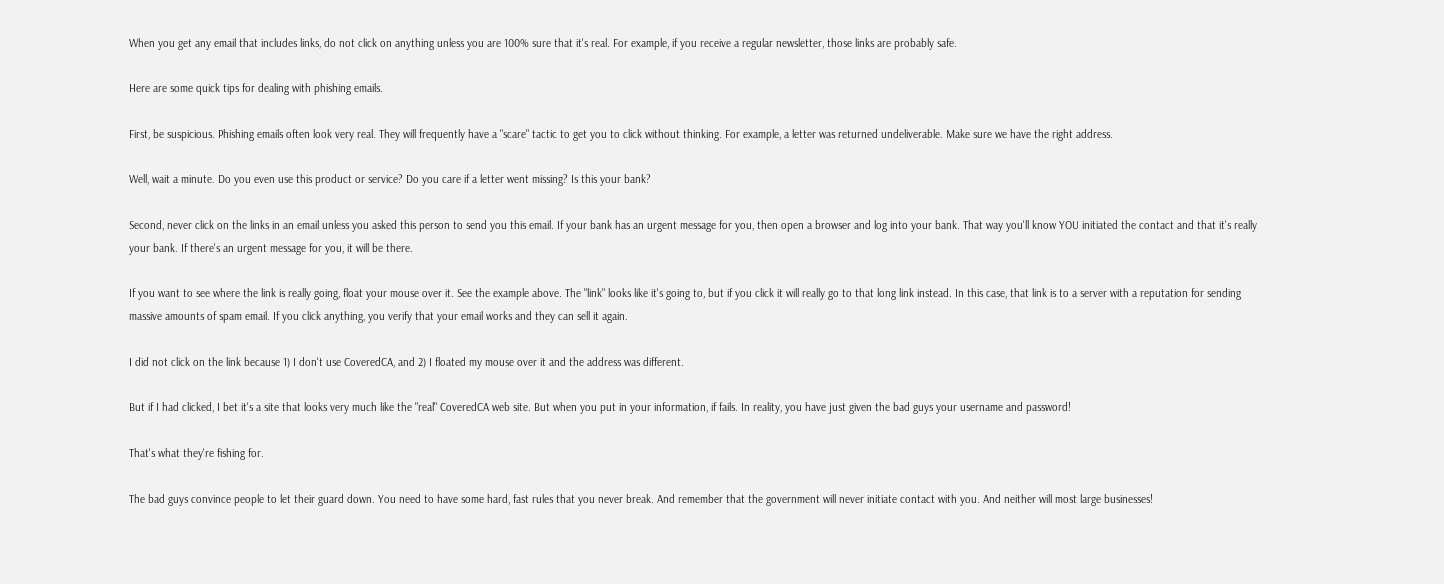When you get any email that includes links, do not click on anything unless you are 100% sure that it's real. For example, if you receive a regular newsletter, those links are probably safe.

Here are some quick tips for dealing with phishing emails.

First, be suspicious. Phishing emails often look very real. They will frequently have a "scare" tactic to get you to click without thinking. For example, a letter was returned undeliverable. Make sure we have the right address.

Well, wait a minute. Do you even use this product or service? Do you care if a letter went missing? Is this your bank?

Second, never click on the links in an email unless you asked this person to send you this email. If your bank has an urgent message for you, then open a browser and log into your bank. That way you'll know YOU initiated the contact and that it's really your bank. If there's an urgent message for you, it will be there.

If you want to see where the link is really going, float your mouse over it. See the example above. The "link" looks like it's going to, but if you click it will really go to that long link instead. In this case, that link is to a server with a reputation for sending massive amounts of spam email. If you click anything, you verify that your email works and they can sell it again.

I did not click on the link because 1) I don't use CoveredCA, and 2) I floated my mouse over it and the address was different.

But if I had clicked, I bet it's a site that looks very much like the "real" CoveredCA web site. But when you put in your information, if fails. In reality, you have just given the bad guys your username and password!

That's what they're fishing for.

The bad guys convince people to let their guard down. You need to have some hard, fast rules that you never break. And remember that the government will never initiate contact with you. And neither will most large businesses!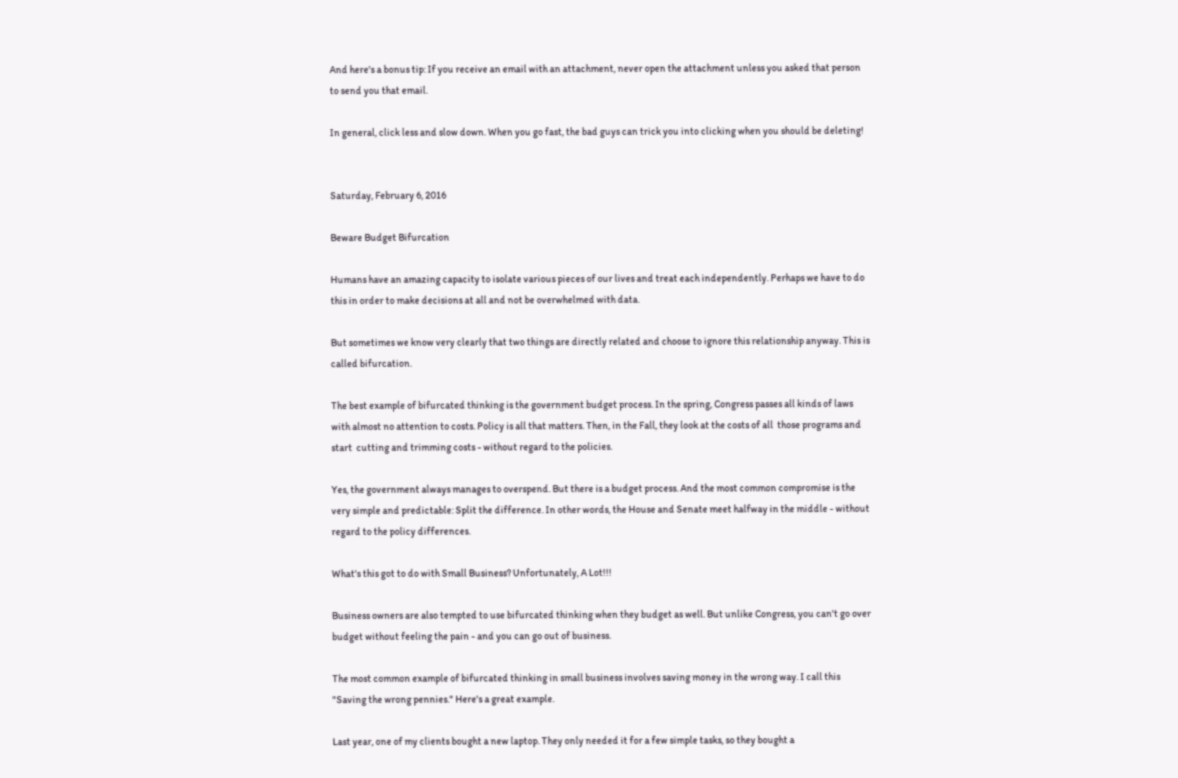And here's a bonus tip: If you receive an email with an attachment, never open the attachment unless you asked that person to send you that email.

In general, click less and slow down. When you go fast, the bad guys can trick you into clicking when you should be deleting!


Saturday, February 6, 2016

Beware Budget Bifurcation

Humans have an amazing capacity to isolate various pieces of our lives and treat each independently. Perhaps we have to do this in order to make decisions at all and not be overwhelmed with data.

But sometimes we know very clearly that two things are directly related and choose to ignore this relationship anyway. This is called bifurcation.

The best example of bifurcated thinking is the government budget process. In the spring, Congress passes all kinds of laws with almost no attention to costs. Policy is all that matters. Then, in the Fall, they look at the costs of all  those programs and start  cutting and trimming costs - without regard to the policies.

Yes, the government always manages to overspend. But there is a budget process. And the most common compromise is the very simple and predictable: Split the difference. In other words, the House and Senate meet halfway in the middle - without regard to the policy differences.

What's this got to do with Small Business? Unfortunately, A Lot!!!

Business owners are also tempted to use bifurcated thinking when they budget as well. But unlike Congress, you can't go over budget without feeling the pain - and you can go out of business.

The most common example of bifurcated thinking in small business involves saving money in the wrong way. I call this "Saving the wrong pennies." Here's a great example.

Last year, one of my clients bought a new laptop. They only needed it for a few simple tasks, so they bought a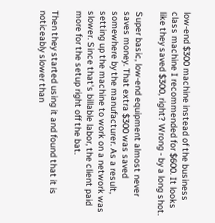low-end $300 machine instead of the business class machine I recommended for $600. It looks like they saved $300, right? Wrong - by a long shot.

Super basic, low-end equipment almost never saves money. That extra $300 was saved somewhere by the manufacturer. As a result, setting up the machine to work on a network was slower. Since that's billable labor, the client paid more for the setup right off the bat.

Then they started using it and found that it is noticeably slower than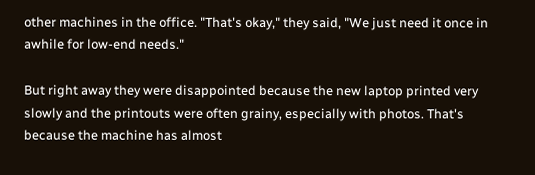other machines in the office. "That's okay," they said, "We just need it once in awhile for low-end needs."

But right away they were disappointed because the new laptop printed very slowly and the printouts were often grainy, especially with photos. That's because the machine has almost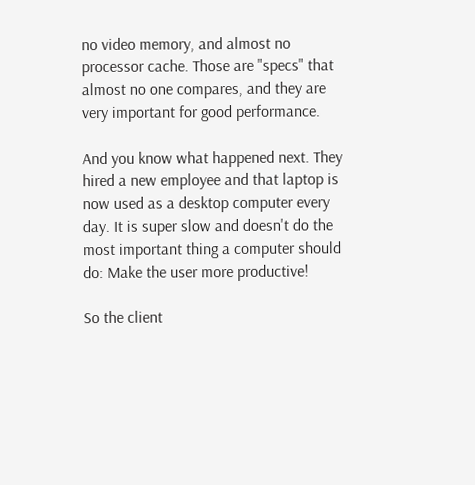no video memory, and almost no processor cache. Those are "specs" that almost no one compares, and they are very important for good performance.

And you know what happened next. They hired a new employee and that laptop is now used as a desktop computer every day. It is super slow and doesn't do the most important thing a computer should do: Make the user more productive!

So the client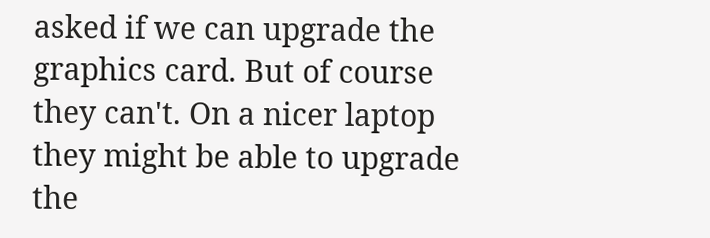asked if we can upgrade the graphics card. But of course they can't. On a nicer laptop they might be able to upgrade the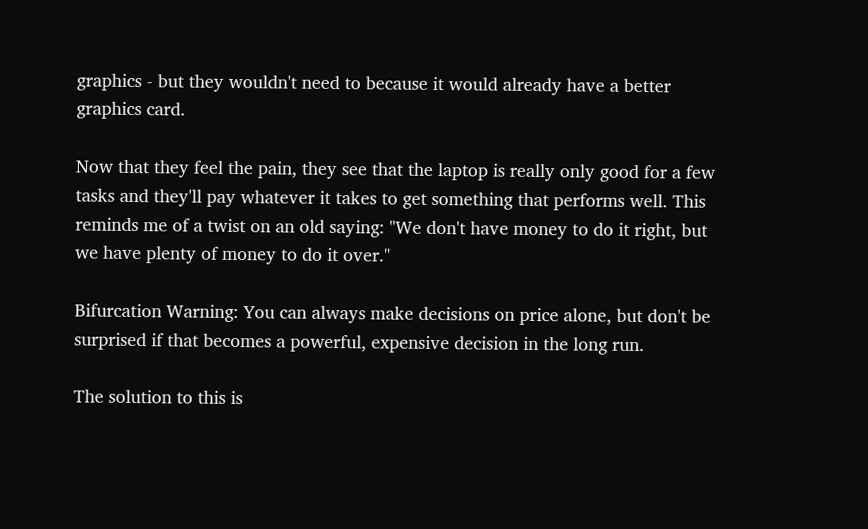graphics - but they wouldn't need to because it would already have a better graphics card.

Now that they feel the pain, they see that the laptop is really only good for a few tasks and they'll pay whatever it takes to get something that performs well. This reminds me of a twist on an old saying: "We don't have money to do it right, but we have plenty of money to do it over."

Bifurcation Warning: You can always make decisions on price alone, but don't be surprised if that becomes a powerful, expensive decision in the long run.

The solution to this is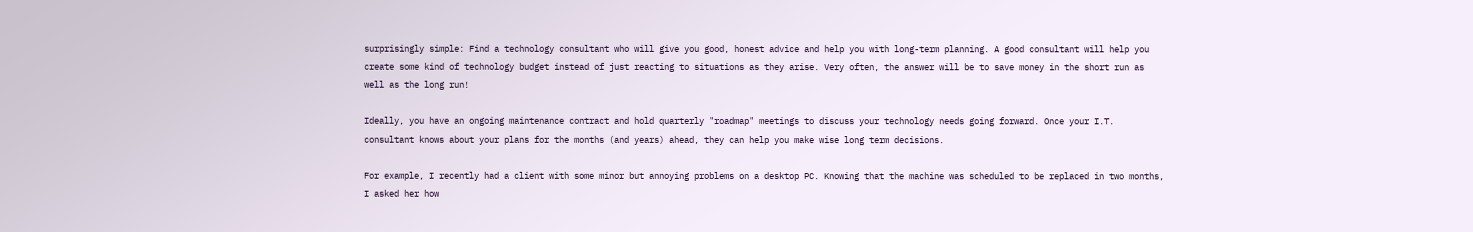surprisingly simple: Find a technology consultant who will give you good, honest advice and help you with long-term planning. A good consultant will help you create some kind of technology budget instead of just reacting to situations as they arise. Very often, the answer will be to save money in the short run as well as the long run!

Ideally, you have an ongoing maintenance contract and hold quarterly "roadmap" meetings to discuss your technology needs going forward. Once your I.T. consultant knows about your plans for the months (and years) ahead, they can help you make wise long term decisions.

For example, I recently had a client with some minor but annoying problems on a desktop PC. Knowing that the machine was scheduled to be replaced in two months, I asked her how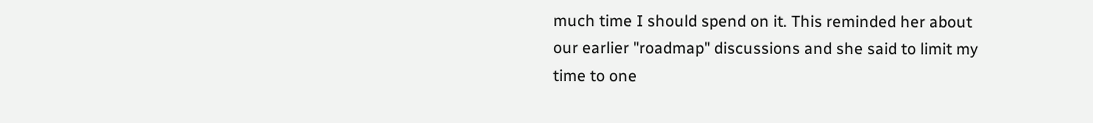much time I should spend on it. This reminded her about our earlier "roadmap" discussions and she said to limit my time to one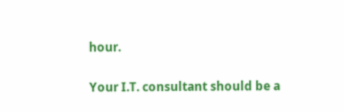hour.

Your I.T. consultant should be a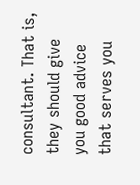consultant. That is, they should give you good advice that serves you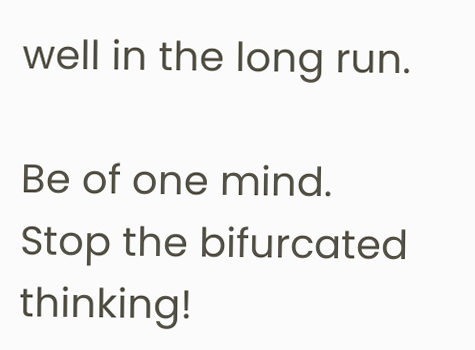well in the long run.

Be of one mind. Stop the bifurcated thinking!